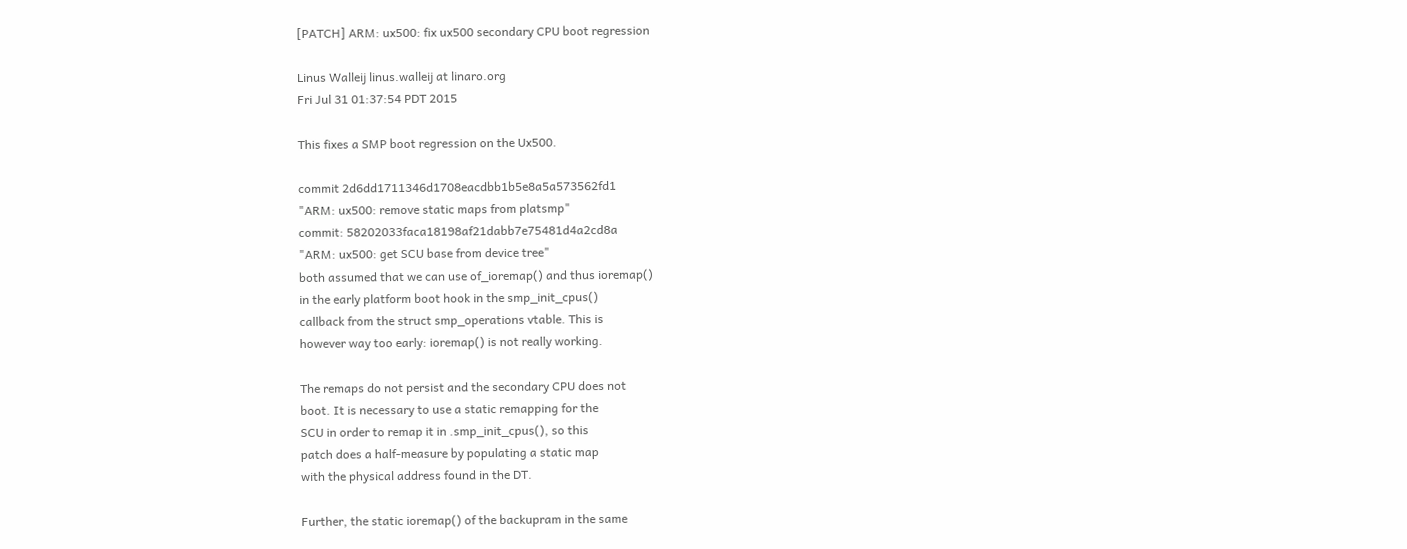[PATCH] ARM: ux500: fix ux500 secondary CPU boot regression

Linus Walleij linus.walleij at linaro.org
Fri Jul 31 01:37:54 PDT 2015

This fixes a SMP boot regression on the Ux500.

commit 2d6dd1711346d1708eacdbb1b5e8a5a573562fd1
"ARM: ux500: remove static maps from platsmp"
commit: 58202033faca18198af21dabb7e75481d4a2cd8a
"ARM: ux500: get SCU base from device tree"
both assumed that we can use of_ioremap() and thus ioremap()
in the early platform boot hook in the smp_init_cpus()
callback from the struct smp_operations vtable. This is
however way too early: ioremap() is not really working.

The remaps do not persist and the secondary CPU does not
boot. It is necessary to use a static remapping for the
SCU in order to remap it in .smp_init_cpus(), so this
patch does a half-measure by populating a static map
with the physical address found in the DT.

Further, the static ioremap() of the backupram in the same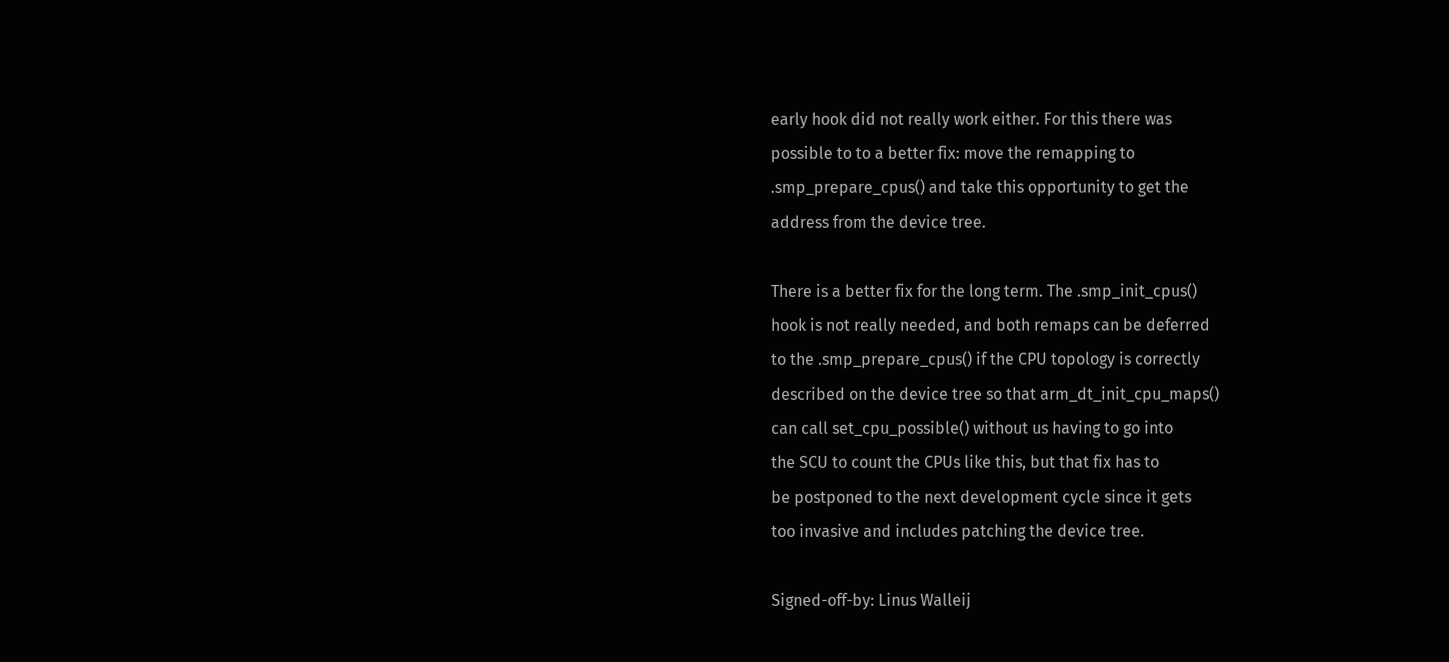early hook did not really work either. For this there was
possible to to a better fix: move the remapping to
.smp_prepare_cpus() and take this opportunity to get the
address from the device tree.

There is a better fix for the long term. The .smp_init_cpus()
hook is not really needed, and both remaps can be deferred
to the .smp_prepare_cpus() if the CPU topology is correctly
described on the device tree so that arm_dt_init_cpu_maps()
can call set_cpu_possible() without us having to go into
the SCU to count the CPUs like this, but that fix has to
be postponed to the next development cycle since it gets
too invasive and includes patching the device tree.

Signed-off-by: Linus Walleij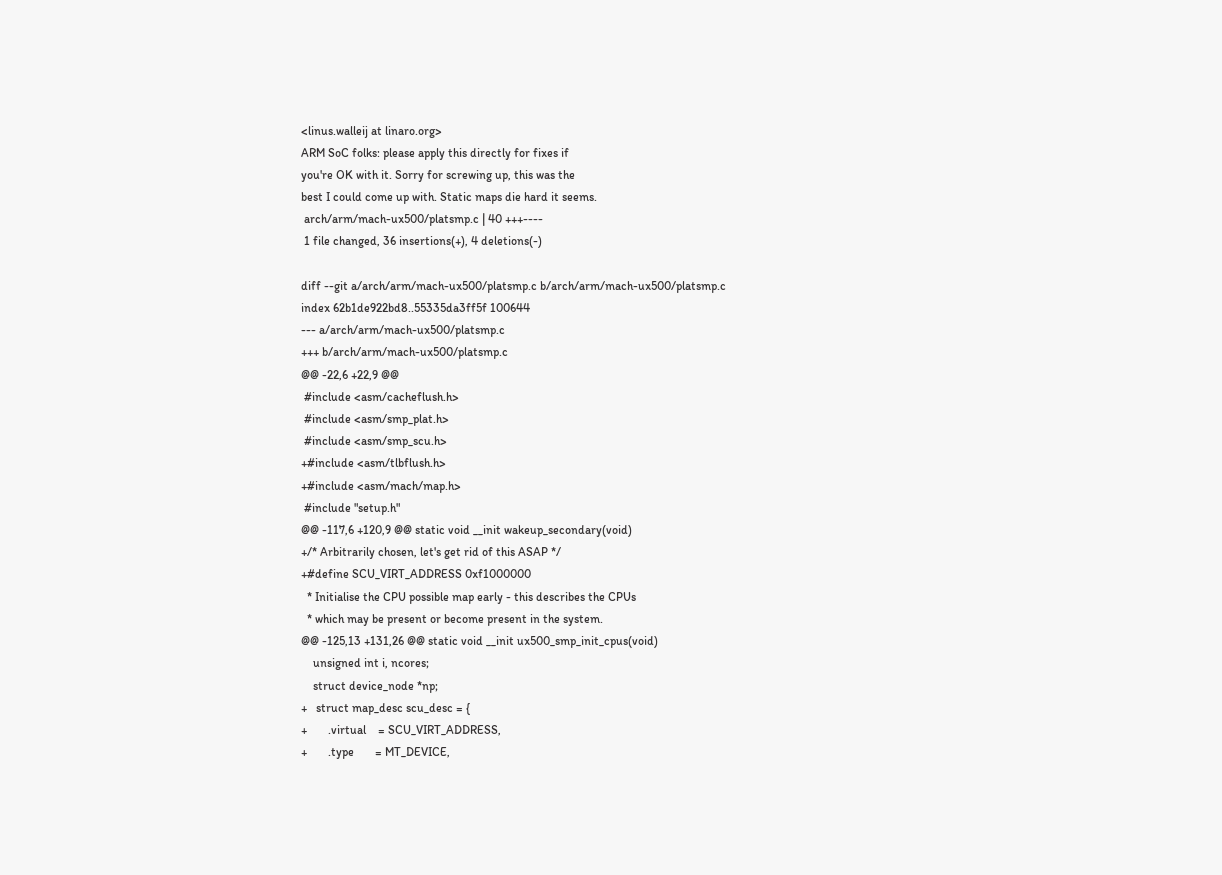<linus.walleij at linaro.org>
ARM SoC folks: please apply this directly for fixes if
you're OK with it. Sorry for screwing up, this was the
best I could come up with. Static maps die hard it seems.
 arch/arm/mach-ux500/platsmp.c | 40 +++----
 1 file changed, 36 insertions(+), 4 deletions(-)

diff --git a/arch/arm/mach-ux500/platsmp.c b/arch/arm/mach-ux500/platsmp.c
index 62b1de922bd8..55335da3ff5f 100644
--- a/arch/arm/mach-ux500/platsmp.c
+++ b/arch/arm/mach-ux500/platsmp.c
@@ -22,6 +22,9 @@
 #include <asm/cacheflush.h>
 #include <asm/smp_plat.h>
 #include <asm/smp_scu.h>
+#include <asm/tlbflush.h>
+#include <asm/mach/map.h>
 #include "setup.h"
@@ -117,6 +120,9 @@ static void __init wakeup_secondary(void)
+/* Arbitrarily chosen, let's get rid of this ASAP */
+#define SCU_VIRT_ADDRESS 0xf1000000
  * Initialise the CPU possible map early - this describes the CPUs
  * which may be present or become present in the system.
@@ -125,13 +131,26 @@ static void __init ux500_smp_init_cpus(void)
    unsigned int i, ncores;
    struct device_node *np;
+   struct map_desc scu_desc = {
+       .virtual    = SCU_VIRT_ADDRESS,
+       .type       = MT_DEVICE,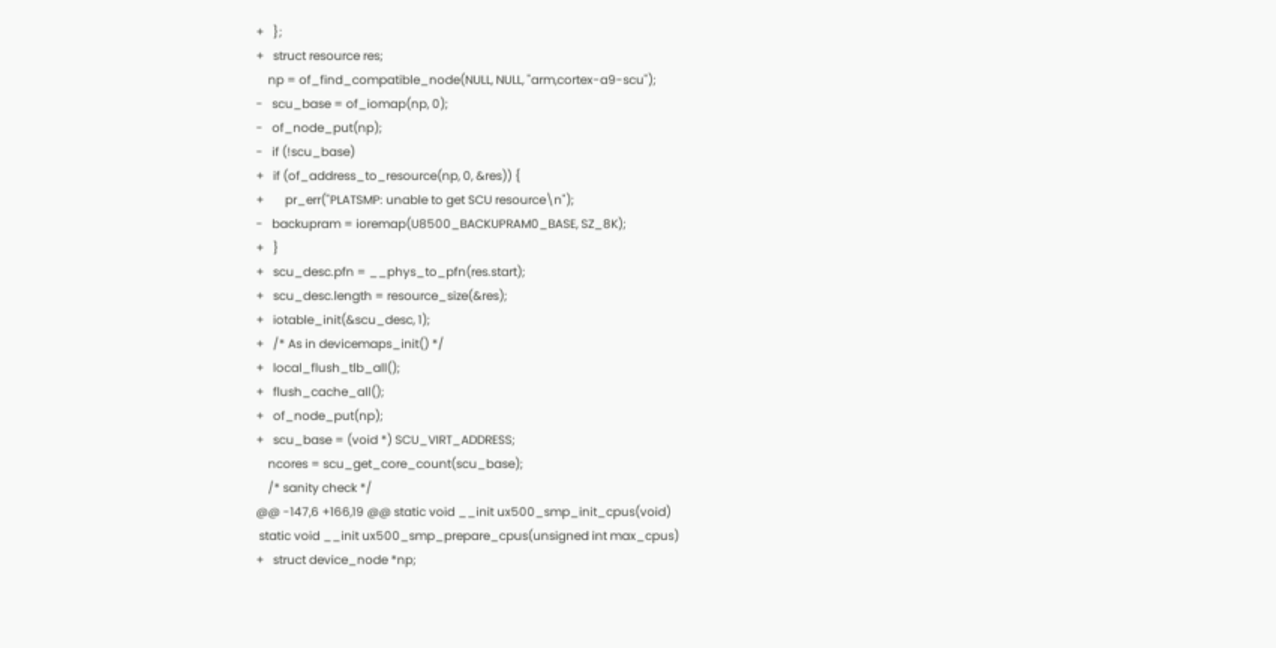+   };
+   struct resource res;
    np = of_find_compatible_node(NULL, NULL, "arm,cortex-a9-scu");
-   scu_base = of_iomap(np, 0);
-   of_node_put(np);
-   if (!scu_base)
+   if (of_address_to_resource(np, 0, &res)) {
+       pr_err("PLATSMP: unable to get SCU resource\n");
-   backupram = ioremap(U8500_BACKUPRAM0_BASE, SZ_8K);
+   }
+   scu_desc.pfn = __phys_to_pfn(res.start);
+   scu_desc.length = resource_size(&res);
+   iotable_init(&scu_desc, 1);
+   /* As in devicemaps_init() */
+   local_flush_tlb_all();
+   flush_cache_all();
+   of_node_put(np);
+   scu_base = (void *) SCU_VIRT_ADDRESS;
    ncores = scu_get_core_count(scu_base);
    /* sanity check */
@@ -147,6 +166,19 @@ static void __init ux500_smp_init_cpus(void)
 static void __init ux500_smp_prepare_cpus(unsigned int max_cpus)
+   struct device_node *np;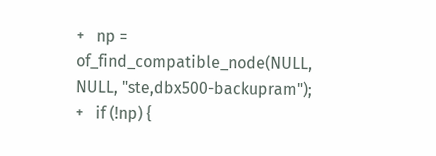+   np = of_find_compatible_node(NULL, NULL, "ste,dbx500-backupram");
+   if (!np) {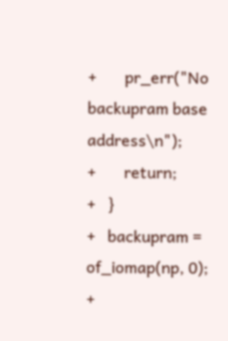+       pr_err("No backupram base address\n");
+       return;
+   }
+   backupram = of_iomap(np, 0);
+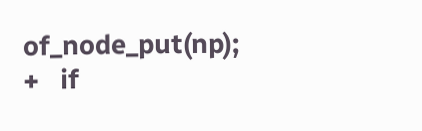of_node_put(np);
+   if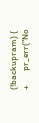(!backupram) {
+       pr_err("No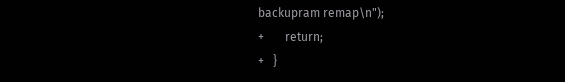backupram remap\n");
+       return;
+   }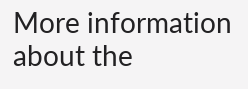More information about the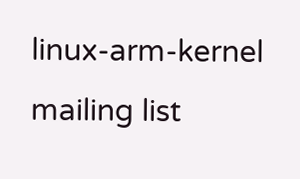linux-arm-kernel mailing list